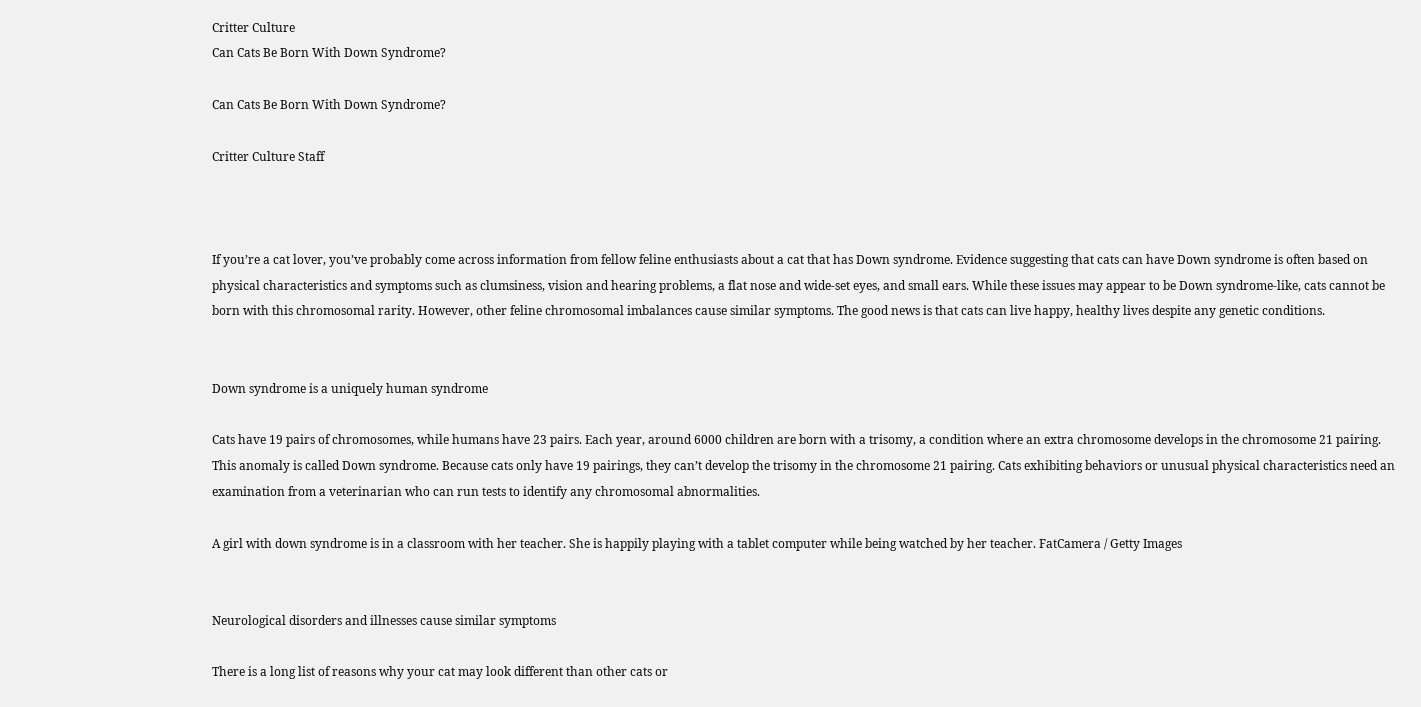Critter Culture
Can Cats Be Born With Down Syndrome?

Can Cats Be Born With Down Syndrome?

Critter Culture Staff



If you’re a cat lover, you’ve probably come across information from fellow feline enthusiasts about a cat that has Down syndrome. Evidence suggesting that cats can have Down syndrome is often based on physical characteristics and symptoms such as clumsiness, vision and hearing problems, a flat nose and wide-set eyes, and small ears. While these issues may appear to be Down syndrome-like, cats cannot be born with this chromosomal rarity. However, other feline chromosomal imbalances cause similar symptoms. The good news is that cats can live happy, healthy lives despite any genetic conditions.


Down syndrome is a uniquely human syndrome

Cats have 19 pairs of chromosomes, while humans have 23 pairs. Each year, around 6000 children are born with a trisomy, a condition where an extra chromosome develops in the chromosome 21 pairing. This anomaly is called Down syndrome. Because cats only have 19 pairings, they can’t develop the trisomy in the chromosome 21 pairing. Cats exhibiting behaviors or unusual physical characteristics need an examination from a veterinarian who can run tests to identify any chromosomal abnormalities.

A girl with down syndrome is in a classroom with her teacher. She is happily playing with a tablet computer while being watched by her teacher. FatCamera / Getty Images


Neurological disorders and illnesses cause similar symptoms

There is a long list of reasons why your cat may look different than other cats or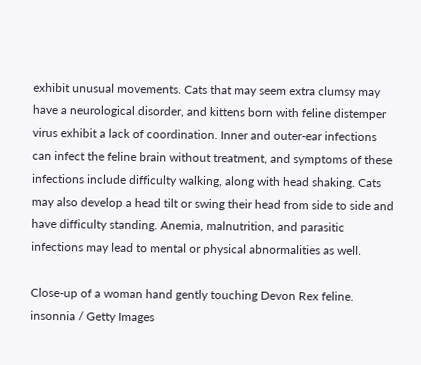exhibit unusual movements. Cats that may seem extra clumsy may have a neurological disorder, and kittens born with feline distemper virus exhibit a lack of coordination. Inner and outer-ear infections can infect the feline brain without treatment, and symptoms of these infections include difficulty walking, along with head shaking. Cats may also develop a head tilt or swing their head from side to side and have difficulty standing. Anemia, malnutrition, and parasitic infections may lead to mental or physical abnormalities as well.

Close-up of a woman hand gently touching Devon Rex feline. insonnia / Getty Images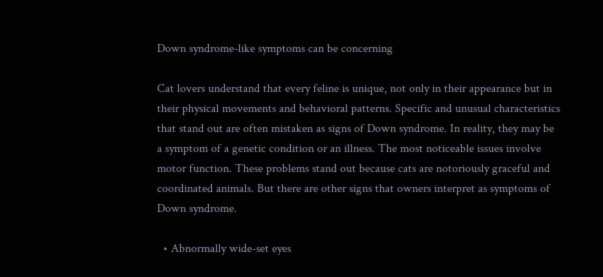Down syndrome-like symptoms can be concerning

Cat lovers understand that every feline is unique, not only in their appearance but in their physical movements and behavioral patterns. Specific and unusual characteristics that stand out are often mistaken as signs of Down syndrome. In reality, they may be a symptom of a genetic condition or an illness. The most noticeable issues involve motor function. These problems stand out because cats are notoriously graceful and coordinated animals. But there are other signs that owners interpret as symptoms of Down syndrome.

  • Abnormally wide-set eyes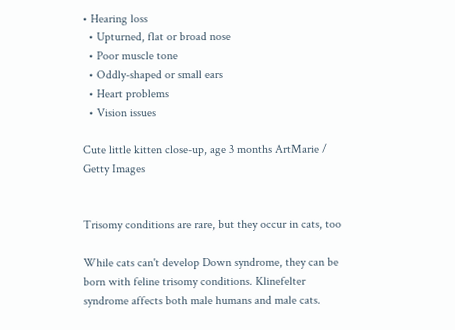• Hearing loss
  • Upturned, flat or broad nose
  • Poor muscle tone
  • Oddly-shaped or small ears
  • Heart problems
  • Vision issues

Cute little kitten close-up, age 3 months ArtMarie / Getty Images


Trisomy conditions are rare, but they occur in cats, too

While cats can't develop Down syndrome, they can be born with feline trisomy conditions. Klinefelter syndrome affects both male humans and male cats.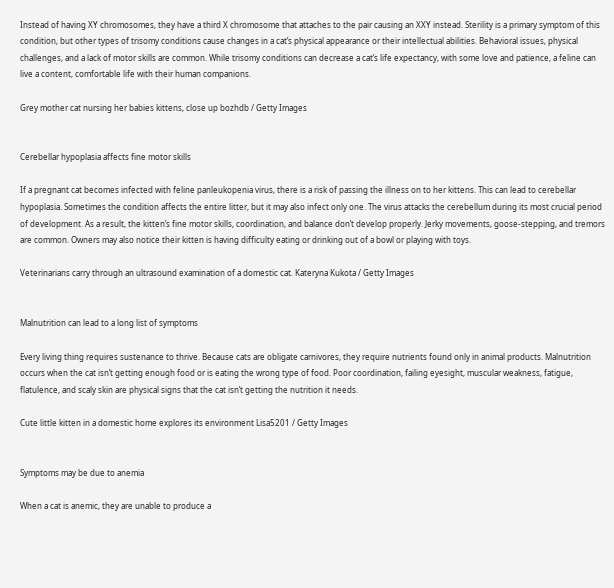Instead of having XY chromosomes, they have a third X chromosome that attaches to the pair causing an XXY instead. Sterility is a primary symptom of this condition, but other types of trisomy conditions cause changes in a cat’s physical appearance or their intellectual abilities. Behavioral issues, physical challenges, and a lack of motor skills are common. While trisomy conditions can decrease a cat’s life expectancy, with some love and patience, a feline can live a content, comfortable life with their human companions.

Grey mother cat nursing her babies kittens, close up bozhdb / Getty Images


Cerebellar hypoplasia affects fine motor skills

If a pregnant cat becomes infected with feline panleukopenia virus, there is a risk of passing the illness on to her kittens. This can lead to cerebellar hypoplasia. Sometimes the condition affects the entire litter, but it may also infect only one. The virus attacks the cerebellum during its most crucial period of development. As a result, the kitten’s fine motor skills, coordination, and balance don’t develop properly. Jerky movements, goose-stepping, and tremors are common. Owners may also notice their kitten is having difficulty eating or drinking out of a bowl or playing with toys.

Veterinarians carry through an ultrasound examination of a domestic cat. Kateryna Kukota / Getty Images


Malnutrition can lead to a long list of symptoms

Every living thing requires sustenance to thrive. Because cats are obligate carnivores, they require nutrients found only in animal products. Malnutrition occurs when the cat isn’t getting enough food or is eating the wrong type of food. Poor coordination, failing eyesight, muscular weakness, fatigue, flatulence, and scaly skin are physical signs that the cat isn’t getting the nutrition it needs.

Cute little kitten in a domestic home explores its environment Lisa5201 / Getty Images


Symptoms may be due to anemia

When a cat is anemic, they are unable to produce a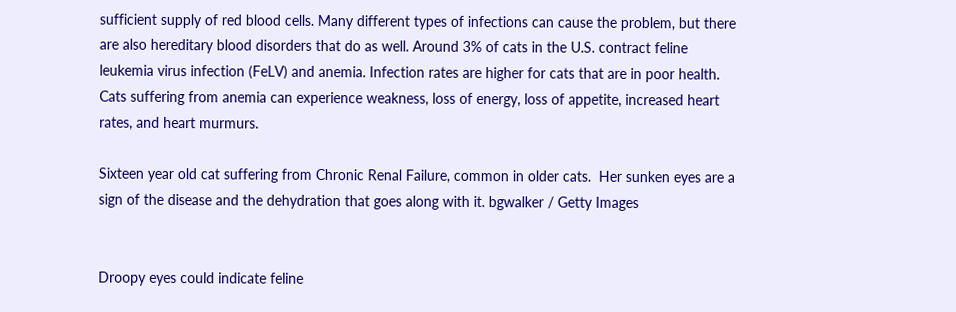sufficient supply of red blood cells. Many different types of infections can cause the problem, but there are also hereditary blood disorders that do as well. Around 3% of cats in the U.S. contract feline leukemia virus infection (FeLV) and anemia. Infection rates are higher for cats that are in poor health. Cats suffering from anemia can experience weakness, loss of energy, loss of appetite, increased heart rates, and heart murmurs.

Sixteen year old cat suffering from Chronic Renal Failure, common in older cats.  Her sunken eyes are a sign of the disease and the dehydration that goes along with it. bgwalker / Getty Images


Droopy eyes could indicate feline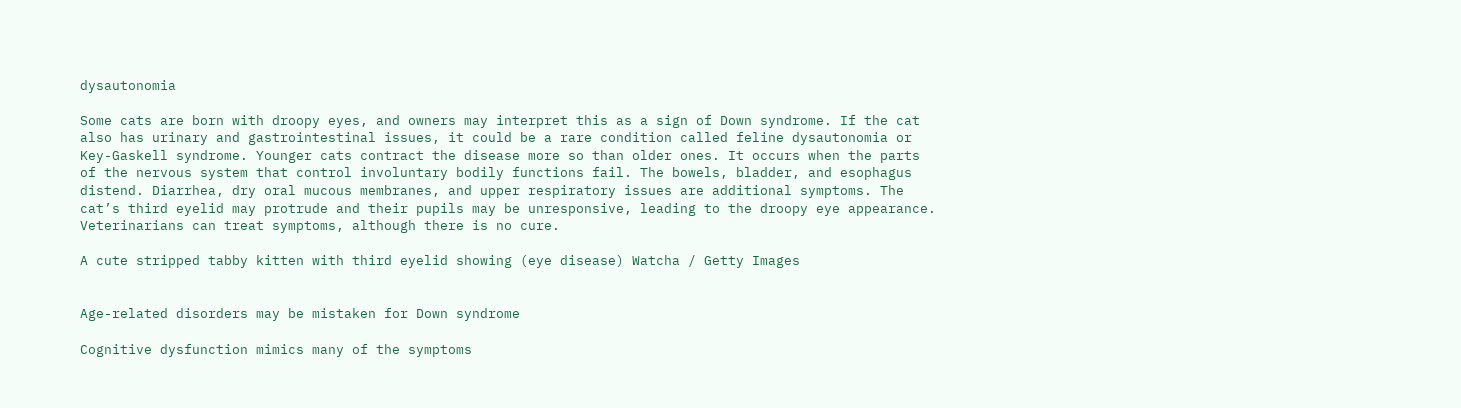dysautonomia

Some cats are born with droopy eyes, and owners may interpret this as a sign of Down syndrome. If the cat also has urinary and gastrointestinal issues, it could be a rare condition called feline dysautonomia or Key-Gaskell syndrome. Younger cats contract the disease more so than older ones. It occurs when the parts of the nervous system that control involuntary bodily functions fail. The bowels, bladder, and esophagus distend. Diarrhea, dry oral mucous membranes, and upper respiratory issues are additional symptoms. The cat’s third eyelid may protrude and their pupils may be unresponsive, leading to the droopy eye appearance. Veterinarians can treat symptoms, although there is no cure.

A cute stripped tabby kitten with third eyelid showing (eye disease) Watcha / Getty Images


Age-related disorders may be mistaken for Down syndrome

Cognitive dysfunction mimics many of the symptoms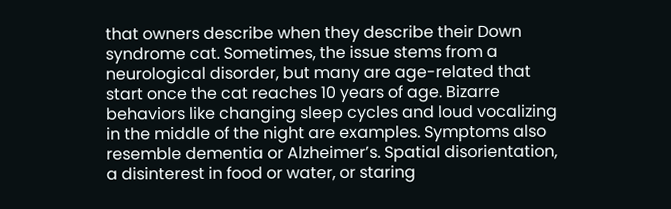that owners describe when they describe their Down syndrome cat. Sometimes, the issue stems from a neurological disorder, but many are age-related that start once the cat reaches 10 years of age. Bizarre behaviors like changing sleep cycles and loud vocalizing in the middle of the night are examples. Symptoms also resemble dementia or Alzheimer’s. Spatial disorientation, a disinterest in food or water, or staring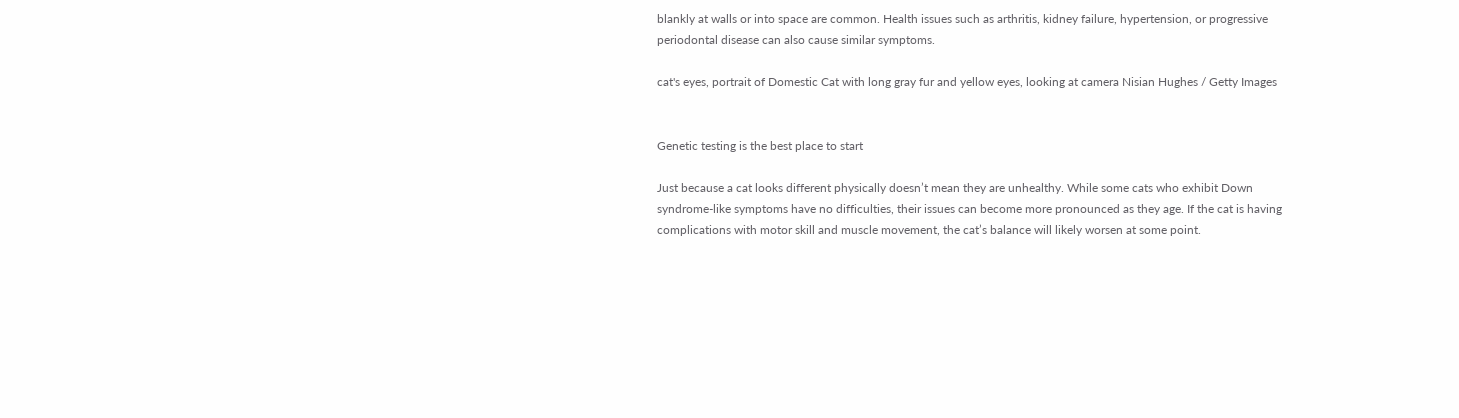blankly at walls or into space are common. Health issues such as arthritis, kidney failure, hypertension, or progressive periodontal disease can also cause similar symptoms.

cat's eyes, portrait of Domestic Cat with long gray fur and yellow eyes, looking at camera Nisian Hughes / Getty Images


Genetic testing is the best place to start

Just because a cat looks different physically doesn’t mean they are unhealthy. While some cats who exhibit Down syndrome-like symptoms have no difficulties, their issues can become more pronounced as they age. If the cat is having complications with motor skill and muscle movement, the cat’s balance will likely worsen at some point.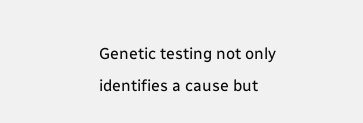Genetic testing not only identifies a cause but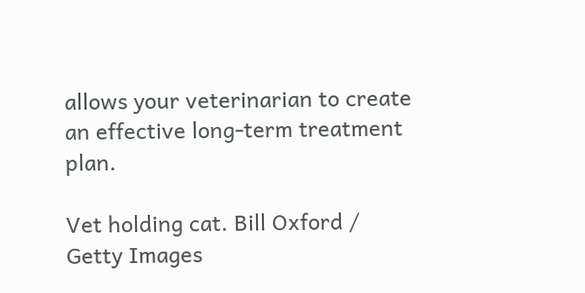allows your veterinarian to create an effective long-term treatment plan.

Vet holding cat. Bill Oxford / Getty Images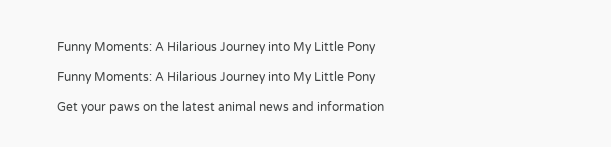Funny Moments: A Hilarious Journey into My Little Pony

Funny Moments: A Hilarious Journey into My Little Pony

Get your paws on the latest animal news and information